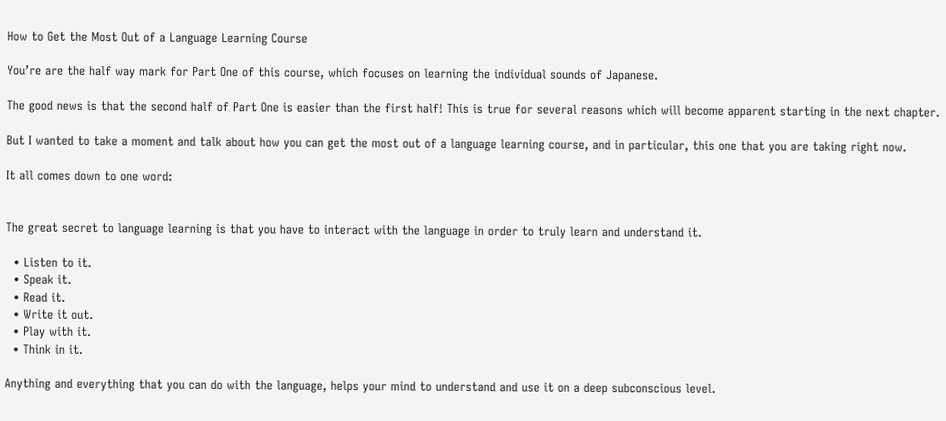How to Get the Most Out of a Language Learning Course

You’re are the half way mark for Part One of this course, which focuses on learning the individual sounds of Japanese.

The good news is that the second half of Part One is easier than the first half! This is true for several reasons which will become apparent starting in the next chapter.

But I wanted to take a moment and talk about how you can get the most out of a language learning course, and in particular, this one that you are taking right now.

It all comes down to one word:


The great secret to language learning is that you have to interact with the language in order to truly learn and understand it.

  • Listen to it.
  • Speak it.
  • Read it.
  • Write it out.
  • Play with it.
  • Think in it.

Anything and everything that you can do with the language, helps your mind to understand and use it on a deep subconscious level.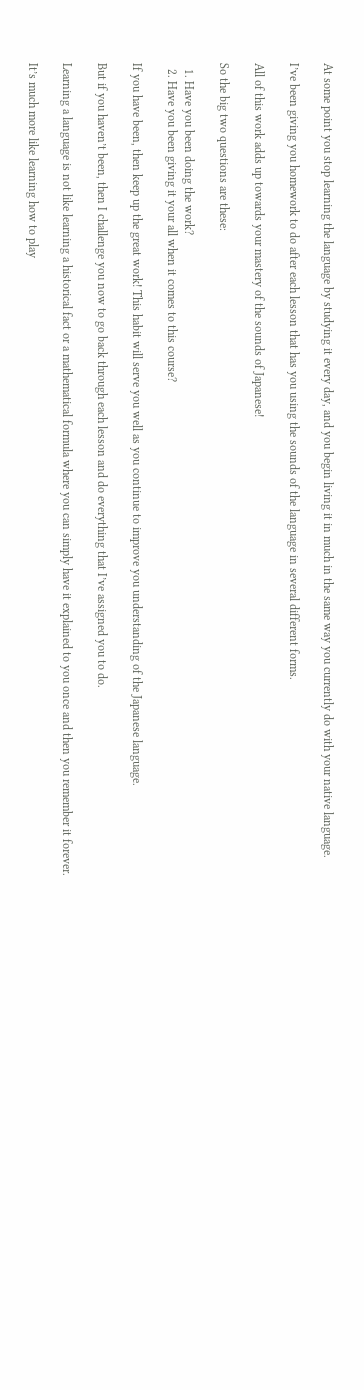At some point you stop learning the language by studying it every day, and you begin living it in much in the same way you currently do with your native language.

I’ve been giving you homework to do after each lesson that has you using the sounds of the language in several different forms.

All of this work adds up towards your mastery of the sounds of Japanese!

So the big two questions are these:

  1. Have you been doing the work?
  2. Have you been giving it your all when it comes to this course?

If you have been, then keep up the great work! This habit will serve you well as you continue to improve you understanding of the Japanese language.

But if you haven’t been, then I challenge you now to go back through each lesson and do everything that I’ve assigned you to do.

Learning a language is not like learning a historical fact or a mathematical formula where you can simply have it explained to you once and then you remember it forever.

It’s much more like learning how to play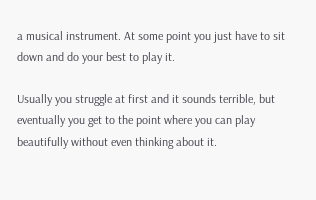a musical instrument. At some point you just have to sit down and do your best to play it.

Usually you struggle at first and it sounds terrible, but eventually you get to the point where you can play beautifully without even thinking about it.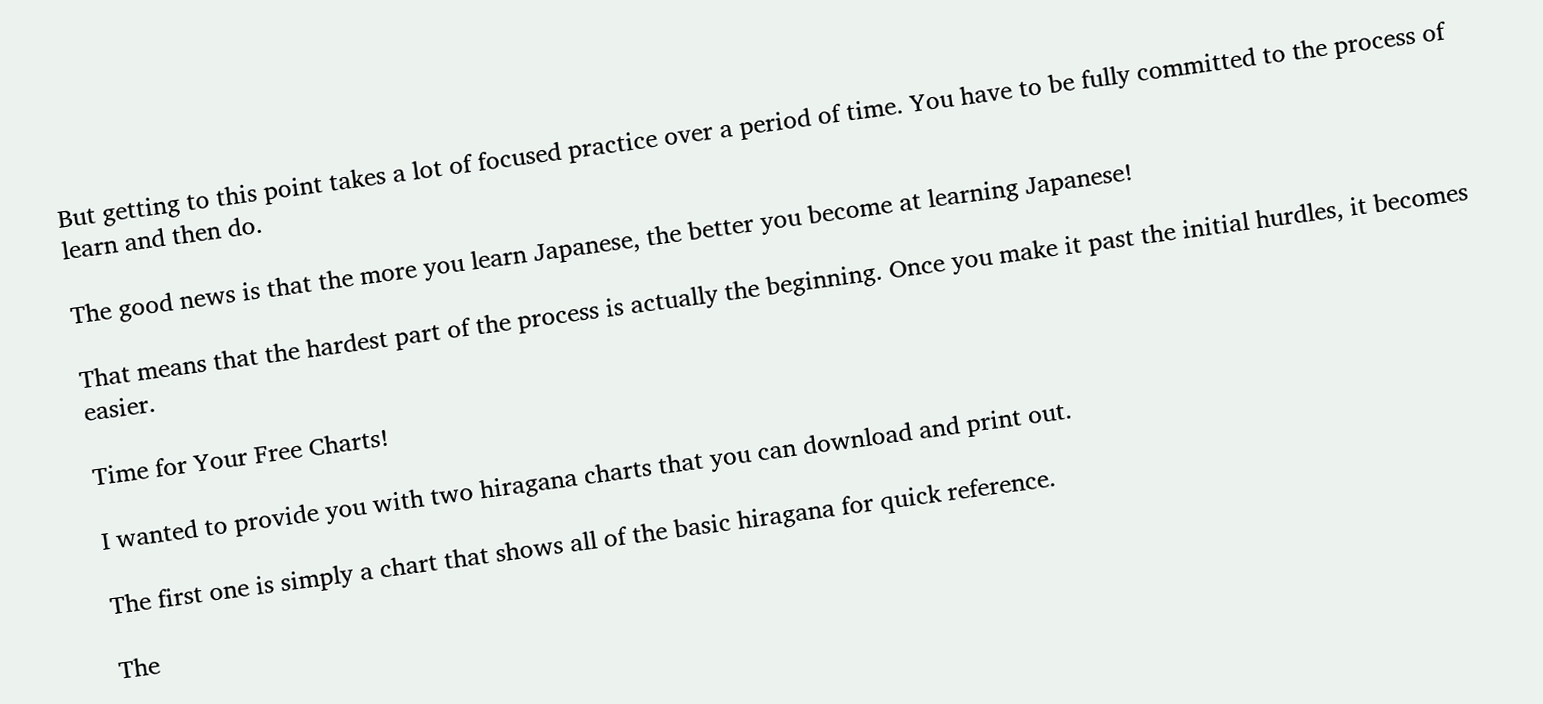But getting to this point takes a lot of focused practice over a period of time. You have to be fully committed to the process of learn and then do.

The good news is that the more you learn Japanese, the better you become at learning Japanese!

That means that the hardest part of the process is actually the beginning. Once you make it past the initial hurdles, it becomes easier.

Time for Your Free Charts!

I wanted to provide you with two hiragana charts that you can download and print out.

The first one is simply a chart that shows all of the basic hiragana for quick reference.

The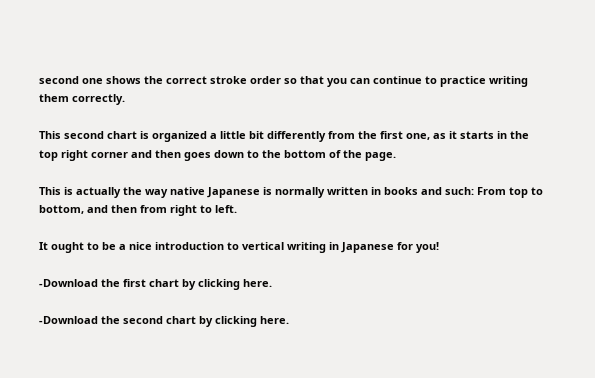second one shows the correct stroke order so that you can continue to practice writing them correctly.

This second chart is organized a little bit differently from the first one, as it starts in the top right corner and then goes down to the bottom of the page.

This is actually the way native Japanese is normally written in books and such: From top to bottom, and then from right to left.

It ought to be a nice introduction to vertical writing in Japanese for you!

-Download the first chart by clicking here.

-Download the second chart by clicking here.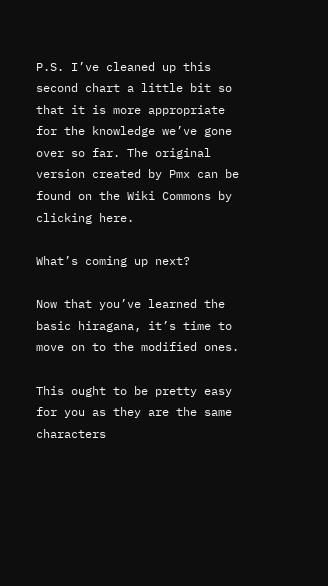P.S. I’ve cleaned up this second chart a little bit so that it is more appropriate for the knowledge we’ve gone over so far. The original version created by Pmx can be found on the Wiki Commons by clicking here.

What’s coming up next?

Now that you’ve learned the basic hiragana, it’s time to move on to the modified ones.

This ought to be pretty easy for you as they are the same characters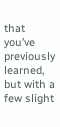that you’ve previously learned, but with a few slight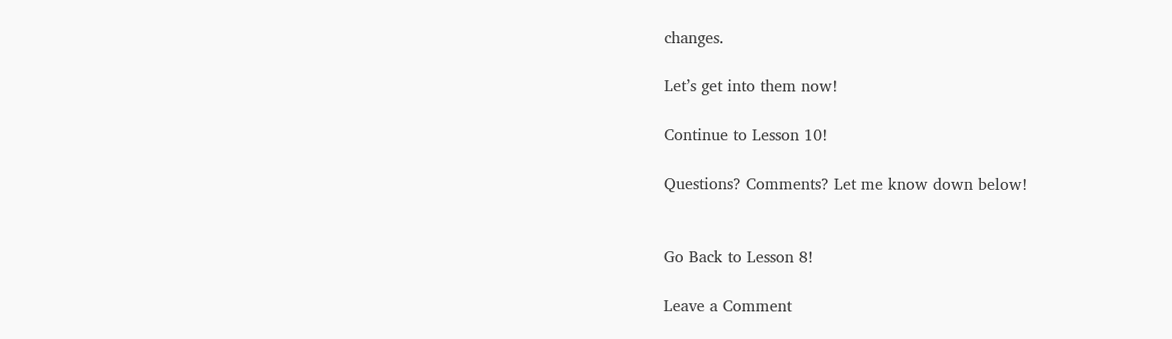changes.

Let’s get into them now!

Continue to Lesson 10!

Questions? Comments? Let me know down below!


Go Back to Lesson 8!

Leave a Comment